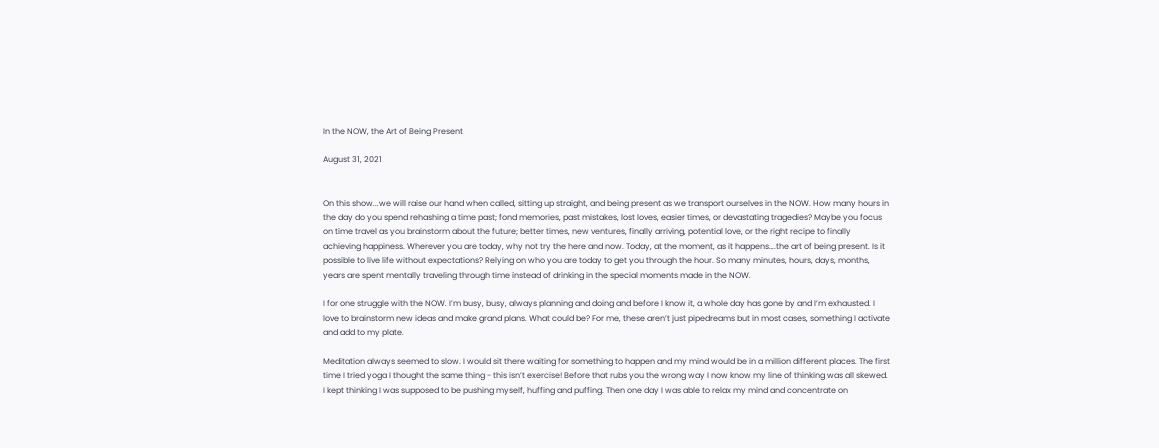In the NOW, the Art of Being Present

August 31, 2021


On this show...we will raise our hand when called, sitting up straight, and being present as we transport ourselves in the NOW. How many hours in the day do you spend rehashing a time past; fond memories, past mistakes, lost loves, easier times, or devastating tragedies? Maybe you focus on time travel as you brainstorm about the future; better times, new ventures, finally arriving, potential love, or the right recipe to finally achieving happiness. Wherever you are today, why not try the here and now. Today, at the moment, as it happens….the art of being present. Is it possible to live life without expectations? Relying on who you are today to get you through the hour. So many minutes, hours, days, months, years are spent mentally traveling through time instead of drinking in the special moments made in the NOW.

I for one struggle with the NOW. I’m busy, busy, always planning and doing and before I know it, a whole day has gone by and I’m exhausted. I love to brainstorm new ideas and make grand plans. What could be? For me, these aren’t just pipedreams but in most cases, something I activate and add to my plate.

Meditation always seemed to slow. I would sit there waiting for something to happen and my mind would be in a million different places. The first time I tried yoga I thought the same thing - this isn’t exercise! Before that rubs you the wrong way I now know my line of thinking was all skewed. I kept thinking I was supposed to be pushing myself, huffing and puffing. Then one day I was able to relax my mind and concentrate on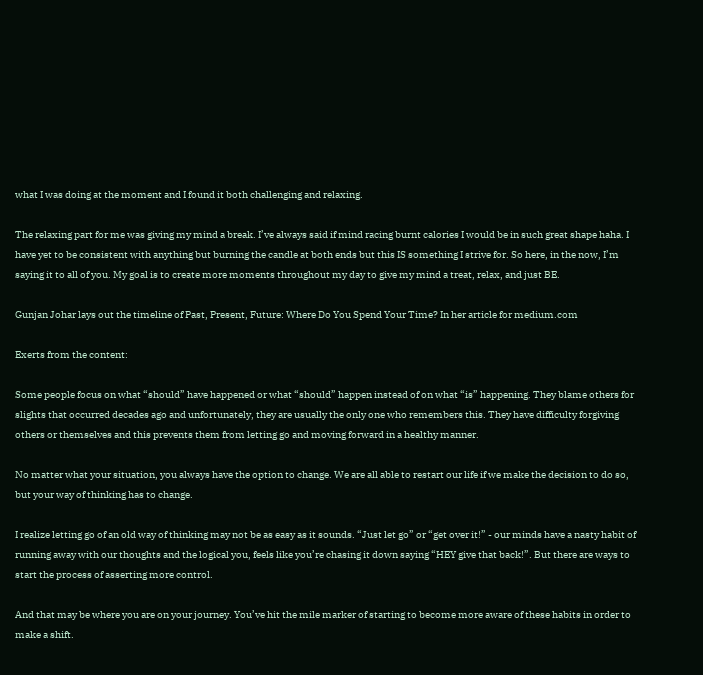what I was doing at the moment and I found it both challenging and relaxing.

The relaxing part for me was giving my mind a break. I’ve always said if mind racing burnt calories I would be in such great shape haha. I have yet to be consistent with anything but burning the candle at both ends but this IS something I strive for. So here, in the now, I’m saying it to all of you. My goal is to create more moments throughout my day to give my mind a treat, relax, and just BE.

Gunjan Johar lays out the timeline of Past, Present, Future: Where Do You Spend Your Time? In her article for medium.com

Exerts from the content:

Some people focus on what “should” have happened or what “should” happen instead of on what “is” happening. They blame others for slights that occurred decades ago and unfortunately, they are usually the only one who remembers this. They have difficulty forgiving others or themselves and this prevents them from letting go and moving forward in a healthy manner.

No matter what your situation, you always have the option to change. We are all able to restart our life if we make the decision to do so, but your way of thinking has to change.

I realize letting go of an old way of thinking may not be as easy as it sounds. “Just let go” or “get over it!” - our minds have a nasty habit of running away with our thoughts and the logical you, feels like you’re chasing it down saying “HEY give that back!”. But there are ways to start the process of asserting more control.

And that may be where you are on your journey. You’ve hit the mile marker of starting to become more aware of these habits in order to make a shift.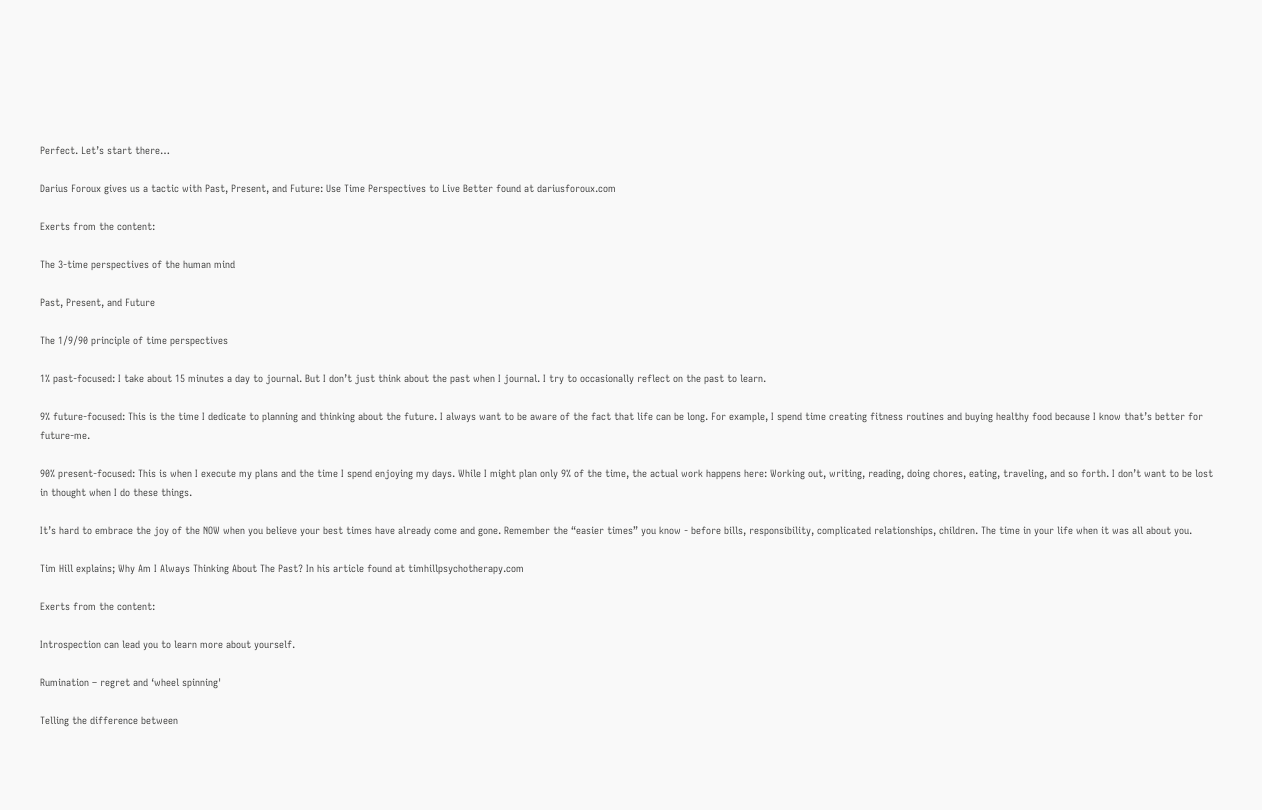Perfect. Let’s start there…

Darius Foroux gives us a tactic with Past, Present, and Future: Use Time Perspectives to Live Better found at dariusforoux.com

Exerts from the content:

The 3-time perspectives of the human mind

Past, Present, and Future

The 1/9/90 principle of time perspectives

1% past-focused: I take about 15 minutes a day to journal. But I don’t just think about the past when I journal. I try to occasionally reflect on the past to learn.

9% future-focused: This is the time I dedicate to planning and thinking about the future. I always want to be aware of the fact that life can be long. For example, I spend time creating fitness routines and buying healthy food because I know that’s better for future-me.

90% present-focused: This is when I execute my plans and the time I spend enjoying my days. While I might plan only 9% of the time, the actual work happens here: Working out, writing, reading, doing chores, eating, traveling, and so forth. I don’t want to be lost in thought when I do these things.

It’s hard to embrace the joy of the NOW when you believe your best times have already come and gone. Remember the “easier times” you know - before bills, responsibility, complicated relationships, children. The time in your life when it was all about you.

Tim Hill explains; Why Am I Always Thinking About The Past? In his article found at timhillpsychotherapy.com

Exerts from the content:

Introspection can lead you to learn more about yourself.

Rumination – regret and ‘wheel spinning'

Telling the difference between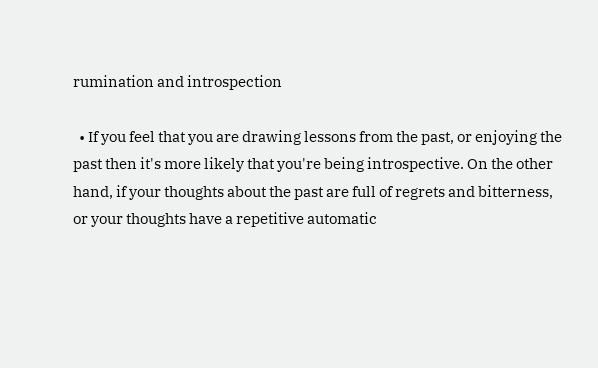rumination and introspection

  • If you feel that you are drawing lessons from the past, or enjoying the past then it's more likely that you're being introspective. On the other hand, if your thoughts about the past are full of regrets and bitterness, or your thoughts have a repetitive automatic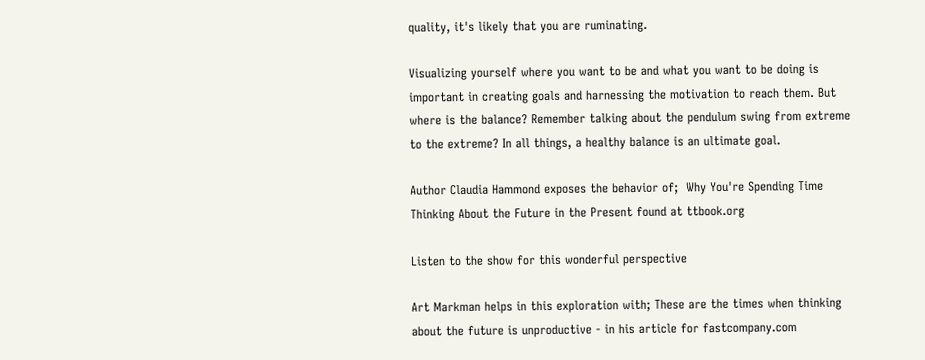quality, it's likely that you are ruminating.

Visualizing yourself where you want to be and what you want to be doing is important in creating goals and harnessing the motivation to reach them. But where is the balance? Remember talking about the pendulum swing from extreme to the extreme? In all things, a healthy balance is an ultimate goal.

Author Claudia Hammond exposes the behavior of;  Why You're Spending Time Thinking About the Future in the Present found at ttbook.org

Listen to the show for this wonderful perspective

Art Markman helps in this exploration with; These are the times when thinking about the future is unproductive - in his article for fastcompany.com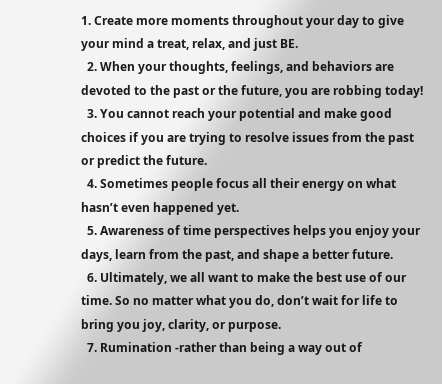1. Create more moments throughout your day to give your mind a treat, relax, and just BE.
  2. When your thoughts, feelings, and behaviors are devoted to the past or the future, you are robbing today!
  3. You cannot reach your potential and make good choices if you are trying to resolve issues from the past or predict the future.
  4. Sometimes people focus all their energy on what hasn’t even happened yet.
  5. Awareness of time perspectives helps you enjoy your days, learn from the past, and shape a better future.
  6. Ultimately, we all want to make the best use of our time. So no matter what you do, don’t wait for life to bring you joy, clarity, or purpose.
  7. Rumination -rather than being a way out of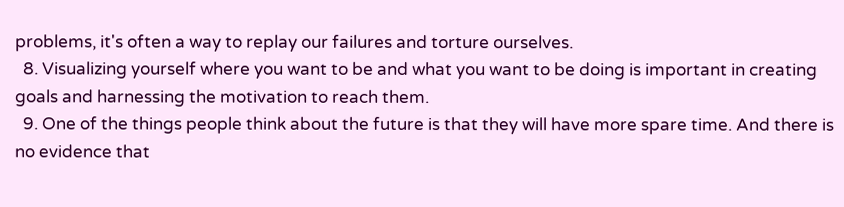problems, it's often a way to replay our failures and torture ourselves.
  8. Visualizing yourself where you want to be and what you want to be doing is important in creating goals and harnessing the motivation to reach them.
  9. One of the things people think about the future is that they will have more spare time. And there is no evidence that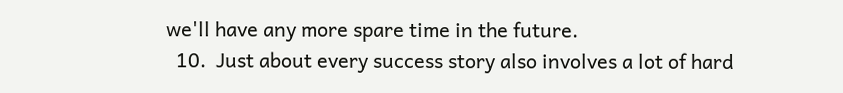we'll have any more spare time in the future.
  10.  Just about every success story also involves a lot of hard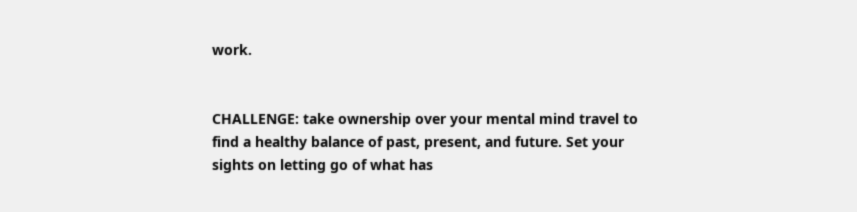work.


CHALLENGE: take ownership over your mental mind travel to find a healthy balance of past, present, and future. Set your sights on letting go of what has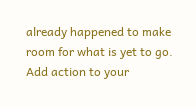already happened to make room for what is yet to go. Add action to your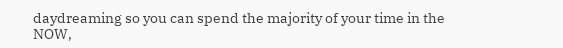daydreaming so you can spend the majority of your time in the NOW,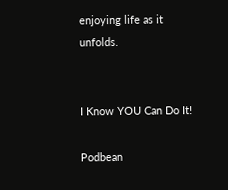enjoying life as it unfolds.


I Know YOU Can Do It!

Podbean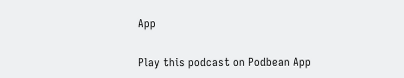App

Play this podcast on Podbean App